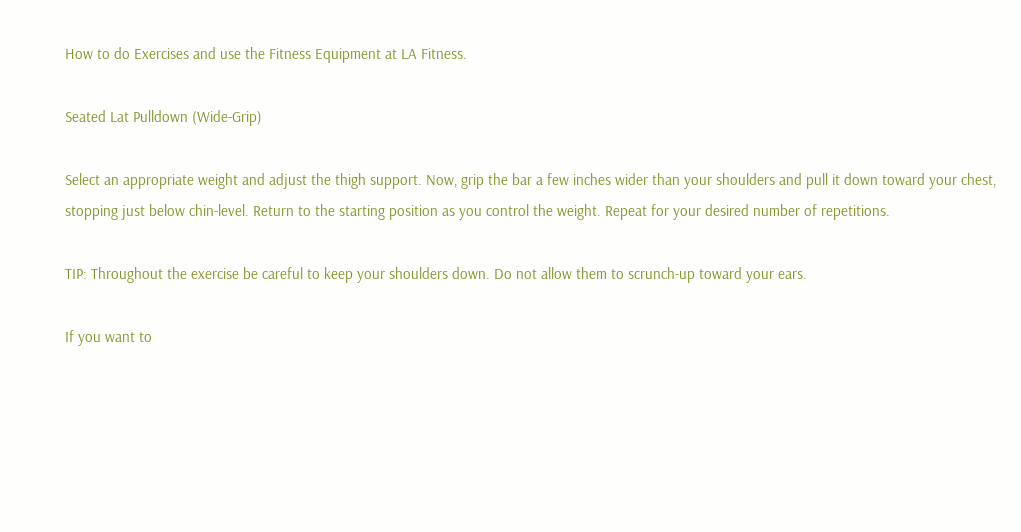How to do Exercises and use the Fitness Equipment at LA Fitness.

Seated Lat Pulldown (Wide-Grip)

Select an appropriate weight and adjust the thigh support. Now, grip the bar a few inches wider than your shoulders and pull it down toward your chest, stopping just below chin-level. Return to the starting position as you control the weight. Repeat for your desired number of repetitions.

TIP: Throughout the exercise be careful to keep your shoulders down. Do not allow them to scrunch-up toward your ears.

If you want to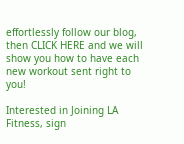effortlessly follow our blog, then CLICK HERE and we will show you how to have each new workout sent right to you!

Interested in Joining LA Fitness, sign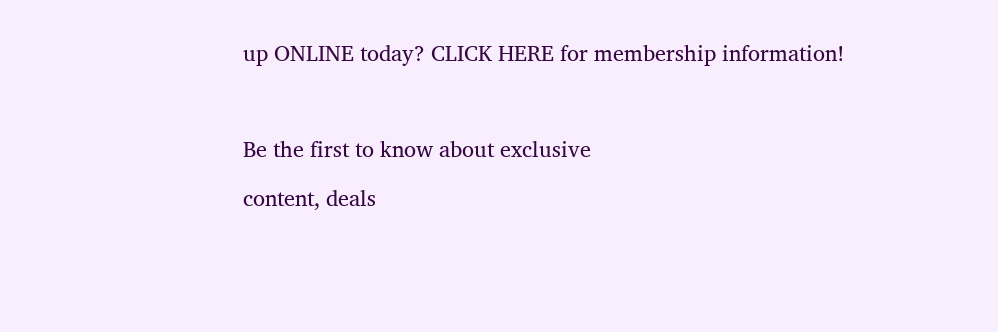up ONLINE today? CLICK HERE for membership information!



Be the first to know about exclusive

content, deals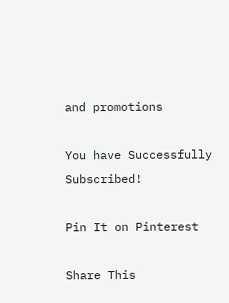and promotions

You have Successfully Subscribed!

Pin It on Pinterest

Share This